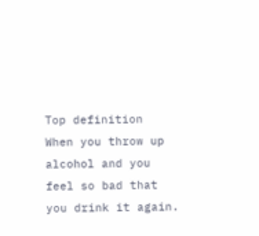Top definition
When you throw up alcohol and you feel so bad that you drink it again.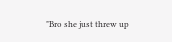"Bro she just threw up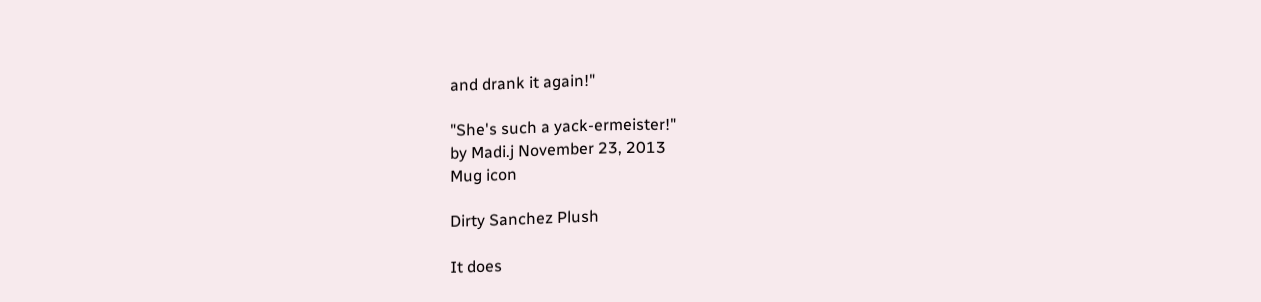and drank it again!"

"She's such a yack-ermeister!"
by Madi.j November 23, 2013
Mug icon

Dirty Sanchez Plush

It does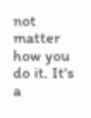not matter how you do it. It's a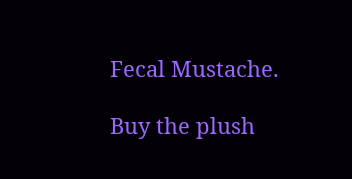Fecal Mustache.

Buy the plush